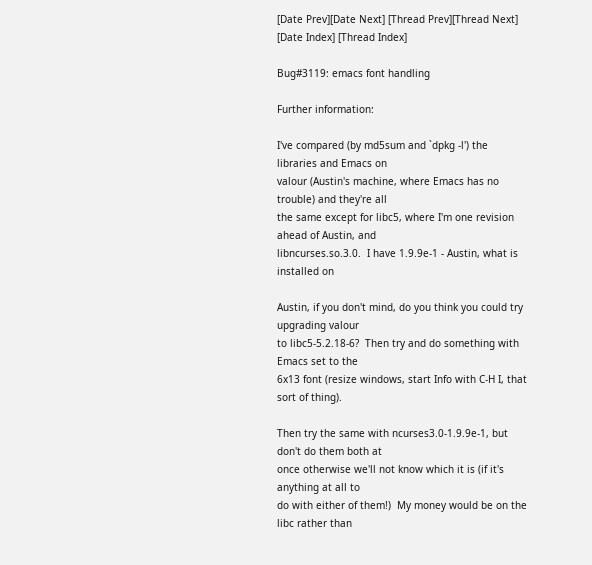[Date Prev][Date Next] [Thread Prev][Thread Next] [Date Index] [Thread Index]

Bug#3119: emacs font handling

Further information:

I've compared (by md5sum and `dpkg -l') the libraries and Emacs on
valour (Austin's machine, where Emacs has no trouble) and they're all
the same except for libc5, where I'm one revision ahead of Austin, and
libncurses.so.3.0.  I have 1.9.9e-1 - Austin, what is installed on

Austin, if you don't mind, do you think you could try upgrading valour
to libc5-5.2.18-6?  Then try and do something with Emacs set to the
6x13 font (resize windows, start Info with C-H I, that sort of thing).

Then try the same with ncurses3.0-1.9.9e-1, but don't do them both at
once otherwise we'll not know which it is (if it's anything at all to
do with either of them!)  My money would be on the libc rather than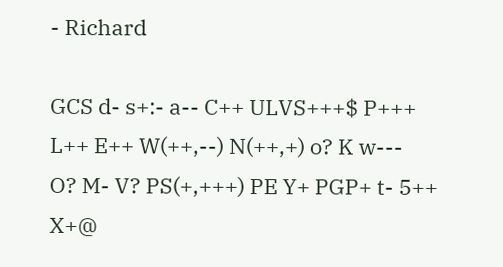- Richard

GCS d- s+:- a-- C++ ULVS+++$ P+++ L++ E++ W(++,--) N(++,+) o? K w---
O? M- V? PS(+,+++) PE Y+ PGP+ t- 5++ X+@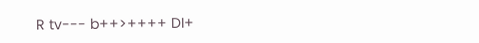R tv--- b++>++++ DI+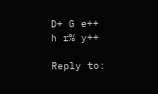D+ G e++
h r% y++

Reply to: